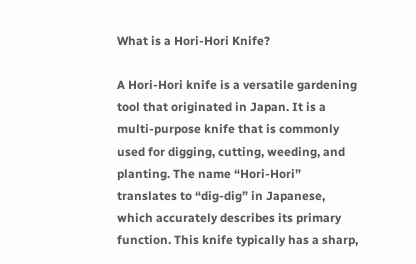What is a Hori-Hori Knife?

A Hori-Hori knife is a versatile gardening tool that originated in Japan. It is a multi-purpose knife that is commonly used for digging, cutting, weeding, and planting. The name “Hori-Hori” translates to “dig-dig” in Japanese, which accurately describes its primary function. This knife typically has a sharp,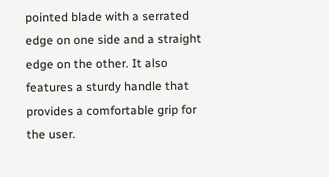pointed blade with a serrated edge on one side and a straight edge on the other. It also features a sturdy handle that provides a comfortable grip for the user.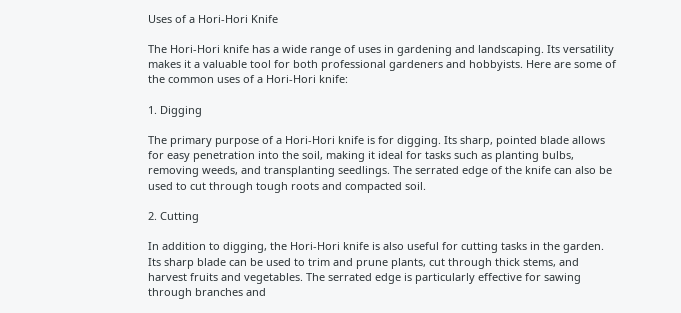Uses of a Hori-Hori Knife

The Hori-Hori knife has a wide range of uses in gardening and landscaping. Its versatility makes it a valuable tool for both professional gardeners and hobbyists. Here are some of the common uses of a Hori-Hori knife:

1. Digging

The primary purpose of a Hori-Hori knife is for digging. Its sharp, pointed blade allows for easy penetration into the soil, making it ideal for tasks such as planting bulbs, removing weeds, and transplanting seedlings. The serrated edge of the knife can also be used to cut through tough roots and compacted soil.

2. Cutting

In addition to digging, the Hori-Hori knife is also useful for cutting tasks in the garden. Its sharp blade can be used to trim and prune plants, cut through thick stems, and harvest fruits and vegetables. The serrated edge is particularly effective for sawing through branches and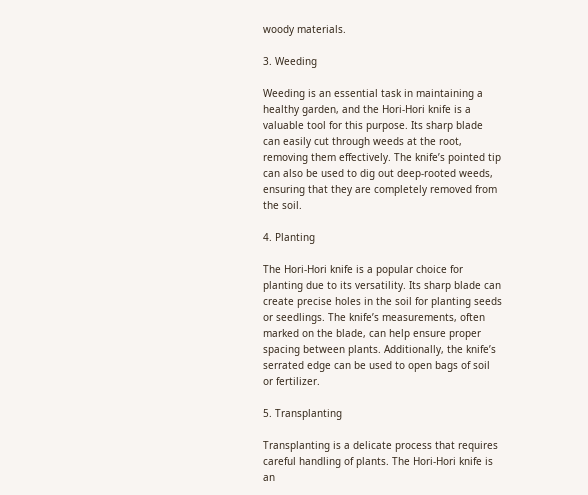woody materials.

3. Weeding

Weeding is an essential task in maintaining a healthy garden, and the Hori-Hori knife is a valuable tool for this purpose. Its sharp blade can easily cut through weeds at the root, removing them effectively. The knife’s pointed tip can also be used to dig out deep-rooted weeds, ensuring that they are completely removed from the soil.

4. Planting

The Hori-Hori knife is a popular choice for planting due to its versatility. Its sharp blade can create precise holes in the soil for planting seeds or seedlings. The knife’s measurements, often marked on the blade, can help ensure proper spacing between plants. Additionally, the knife’s serrated edge can be used to open bags of soil or fertilizer.

5. Transplanting

Transplanting is a delicate process that requires careful handling of plants. The Hori-Hori knife is an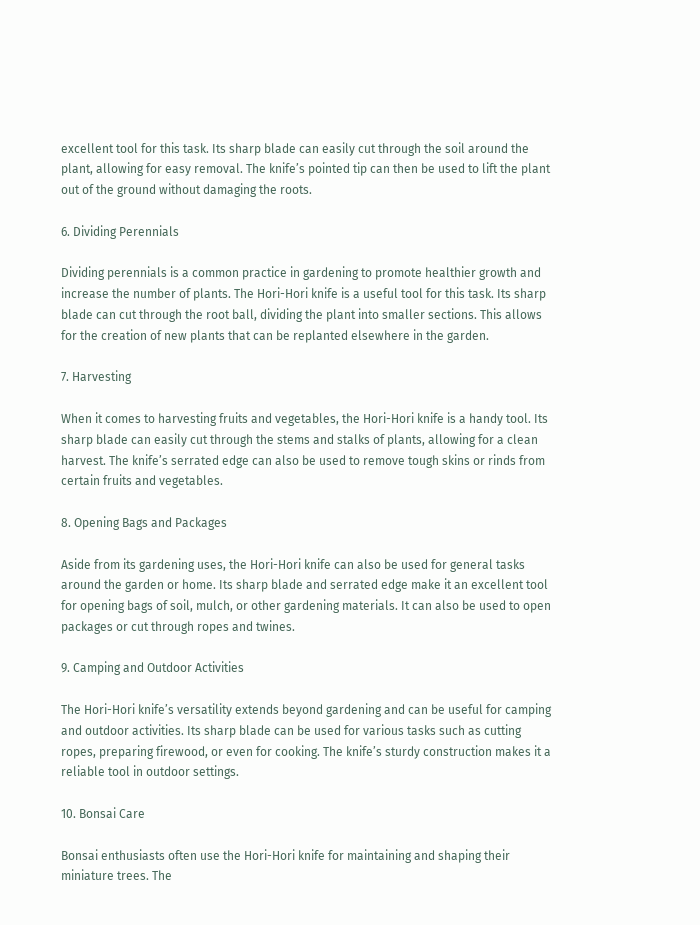excellent tool for this task. Its sharp blade can easily cut through the soil around the plant, allowing for easy removal. The knife’s pointed tip can then be used to lift the plant out of the ground without damaging the roots.

6. Dividing Perennials

Dividing perennials is a common practice in gardening to promote healthier growth and increase the number of plants. The Hori-Hori knife is a useful tool for this task. Its sharp blade can cut through the root ball, dividing the plant into smaller sections. This allows for the creation of new plants that can be replanted elsewhere in the garden.

7. Harvesting

When it comes to harvesting fruits and vegetables, the Hori-Hori knife is a handy tool. Its sharp blade can easily cut through the stems and stalks of plants, allowing for a clean harvest. The knife’s serrated edge can also be used to remove tough skins or rinds from certain fruits and vegetables.

8. Opening Bags and Packages

Aside from its gardening uses, the Hori-Hori knife can also be used for general tasks around the garden or home. Its sharp blade and serrated edge make it an excellent tool for opening bags of soil, mulch, or other gardening materials. It can also be used to open packages or cut through ropes and twines.

9. Camping and Outdoor Activities

The Hori-Hori knife’s versatility extends beyond gardening and can be useful for camping and outdoor activities. Its sharp blade can be used for various tasks such as cutting ropes, preparing firewood, or even for cooking. The knife’s sturdy construction makes it a reliable tool in outdoor settings.

10. Bonsai Care

Bonsai enthusiasts often use the Hori-Hori knife for maintaining and shaping their miniature trees. The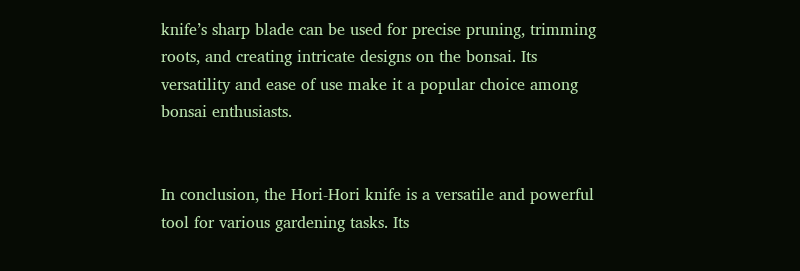knife’s sharp blade can be used for precise pruning, trimming roots, and creating intricate designs on the bonsai. Its versatility and ease of use make it a popular choice among bonsai enthusiasts.


In conclusion, the Hori-Hori knife is a versatile and powerful tool for various gardening tasks. Its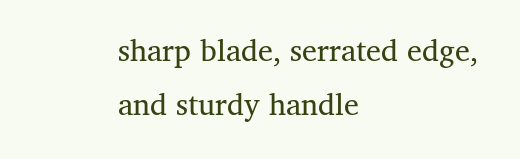sharp blade, serrated edge, and sturdy handle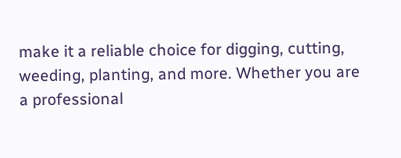make it a reliable choice for digging, cutting, weeding, planting, and more. Whether you are a professional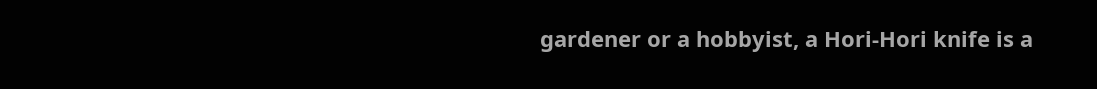gardener or a hobbyist, a Hori-Hori knife is a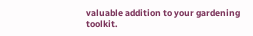valuable addition to your gardening toolkit.